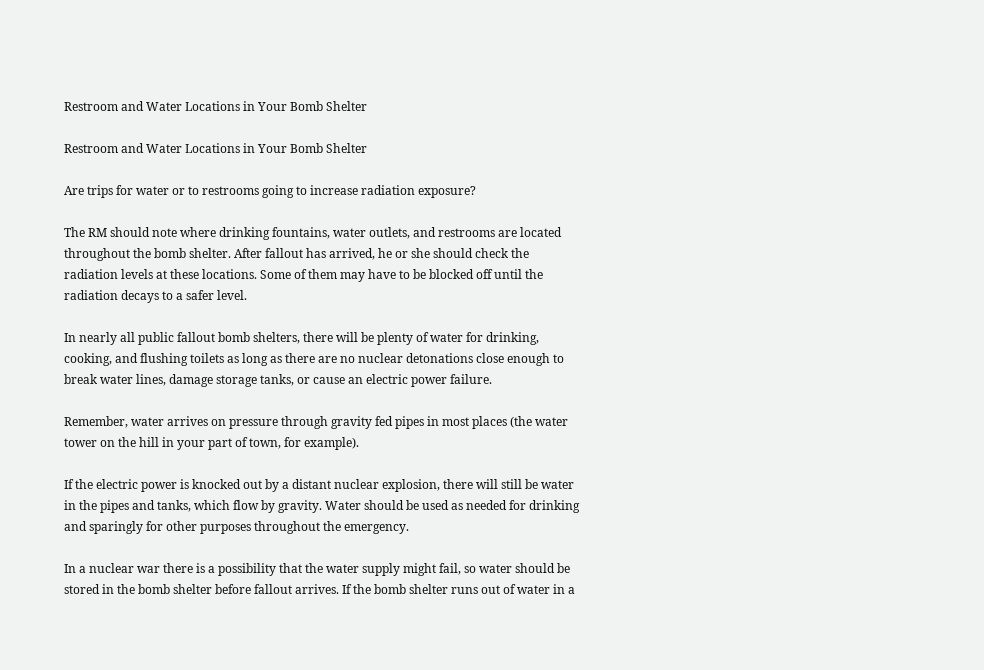Restroom and Water Locations in Your Bomb Shelter

Restroom and Water Locations in Your Bomb Shelter

Are trips for water or to restrooms going to increase radiation exposure?

The RM should note where drinking fountains, water outlets, and restrooms are located throughout the bomb shelter. After fallout has arrived, he or she should check the radiation levels at these locations. Some of them may have to be blocked off until the radiation decays to a safer level.

In nearly all public fallout bomb shelters, there will be plenty of water for drinking, cooking, and flushing toilets as long as there are no nuclear detonations close enough to break water lines, damage storage tanks, or cause an electric power failure.

Remember, water arrives on pressure through gravity fed pipes in most places (the water tower on the hill in your part of town, for example).

If the electric power is knocked out by a distant nuclear explosion, there will still be water in the pipes and tanks, which flow by gravity. Water should be used as needed for drinking and sparingly for other purposes throughout the emergency.

In a nuclear war there is a possibility that the water supply might fail, so water should be stored in the bomb shelter before fallout arrives. If the bomb shelter runs out of water in a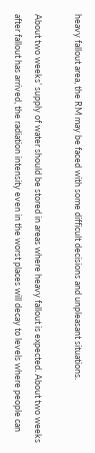heavy fallout area, the RM may be faced with some difficult decisions and unpleasant situations.

About two weeks’ supply of water should be stored in areas where heavy fallout is expected. About two weeks after fallout has arrived, the radiation intensity even in the worst places will decay to levels where people can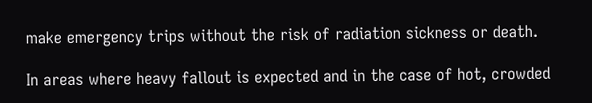make emergency trips without the risk of radiation sickness or death.

In areas where heavy fallout is expected and in the case of hot, crowded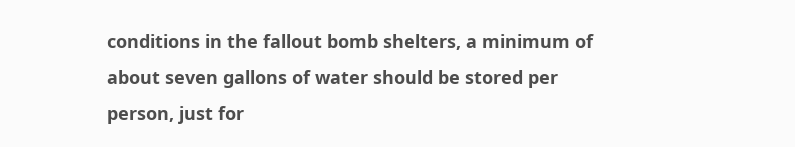conditions in the fallout bomb shelters, a minimum of about seven gallons of water should be stored per person, just for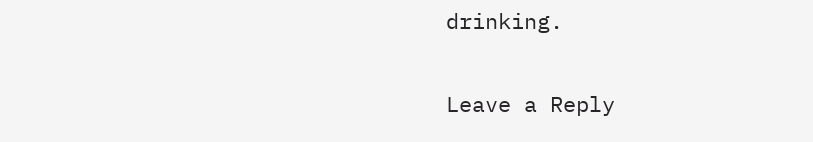drinking.

Leave a Reply